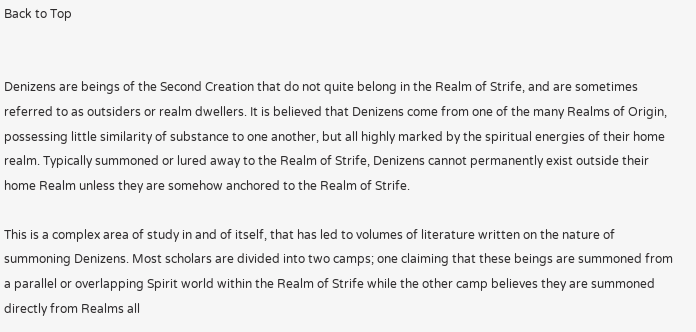Back to Top


Denizens are beings of the Second Creation that do not quite belong in the Realm of Strife, and are sometimes referred to as outsiders or realm dwellers. It is believed that Denizens come from one of the many Realms of Origin, possessing little similarity of substance to one another, but all highly marked by the spiritual energies of their home realm. Typically summoned or lured away to the Realm of Strife, Denizens cannot permanently exist outside their home Realm unless they are somehow anchored to the Realm of Strife.

This is a complex area of study in and of itself, that has led to volumes of literature written on the nature of summoning Denizens. Most scholars are divided into two camps; one claiming that these beings are summoned from a parallel or overlapping Spirit world within the Realm of Strife while the other camp believes they are summoned directly from Realms all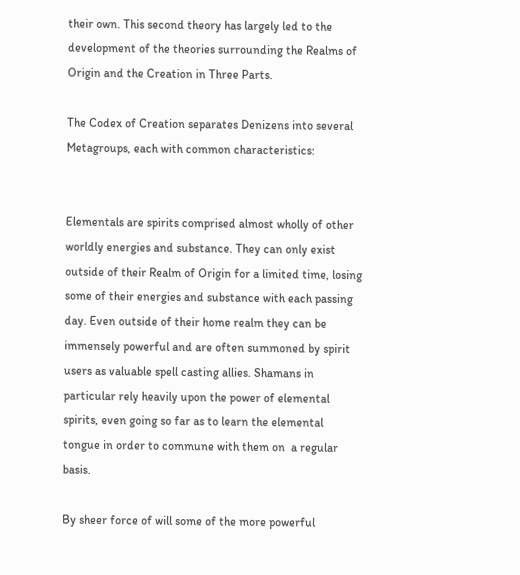their own. This second theory has largely led to the development of the theories surrounding the Realms of Origin and the Creation in Three Parts.

The Codex of Creation separates Denizens into several Metagroups, each with common characteristics:


Elementals are spirits comprised almost wholly of other worldly energies and substance. They can only exist outside of their Realm of Origin for a limited time, losing some of their energies and substance with each passing day. Even outside of their home realm they can be immensely powerful and are often summoned by spirit users as valuable spell casting allies. Shamans in particular rely heavily upon the power of elemental spirits, even going so far as to learn the elemental tongue in order to commune with them on  a regular basis.

By sheer force of will some of the more powerful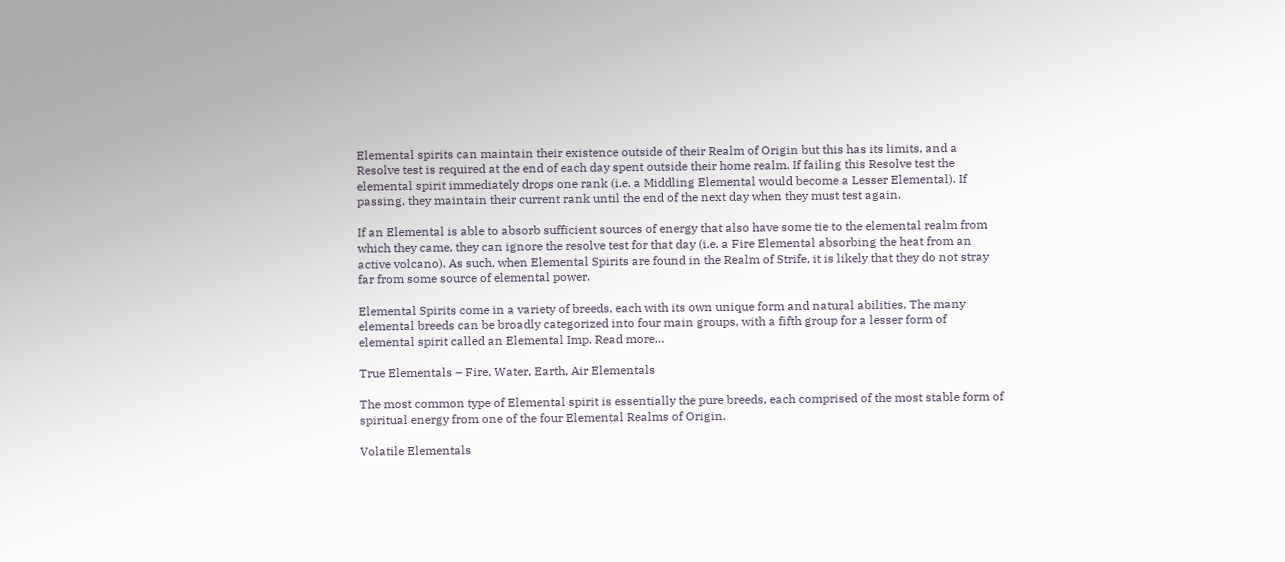Elemental spirits can maintain their existence outside of their Realm of Origin but this has its limits, and a Resolve test is required at the end of each day spent outside their home realm. If failing this Resolve test the elemental spirit immediately drops one rank (i.e. a Middling Elemental would become a Lesser Elemental). If passing, they maintain their current rank until the end of the next day when they must test again.

If an Elemental is able to absorb sufficient sources of energy that also have some tie to the elemental realm from which they came, they can ignore the resolve test for that day (i.e. a Fire Elemental absorbing the heat from an active volcano). As such, when Elemental Spirits are found in the Realm of Strife, it is likely that they do not stray far from some source of elemental power.

Elemental Spirits come in a variety of breeds, each with its own unique form and natural abilities. The many elemental breeds can be broadly categorized into four main groups, with a fifth group for a lesser form of elemental spirit called an Elemental Imp. Read more…

True Elementals – Fire, Water, Earth, Air Elementals

The most common type of Elemental spirit is essentially the pure breeds, each comprised of the most stable form of spiritual energy from one of the four Elemental Realms of Origin.

Volatile Elementals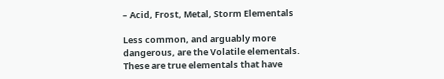– Acid, Frost, Metal, Storm Elementals

Less common, and arguably more dangerous, are the Volatile elementals. These are true elementals that have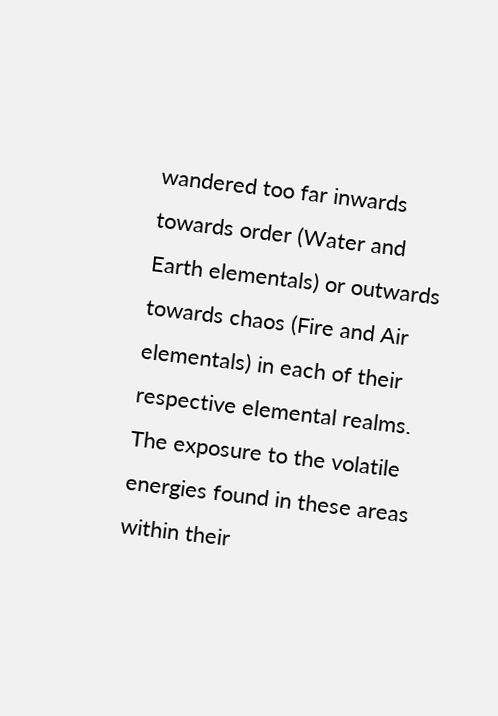wandered too far inwards towards order (Water and Earth elementals) or outwards towards chaos (Fire and Air elementals) in each of their respective elemental realms. The exposure to the volatile energies found in these areas within their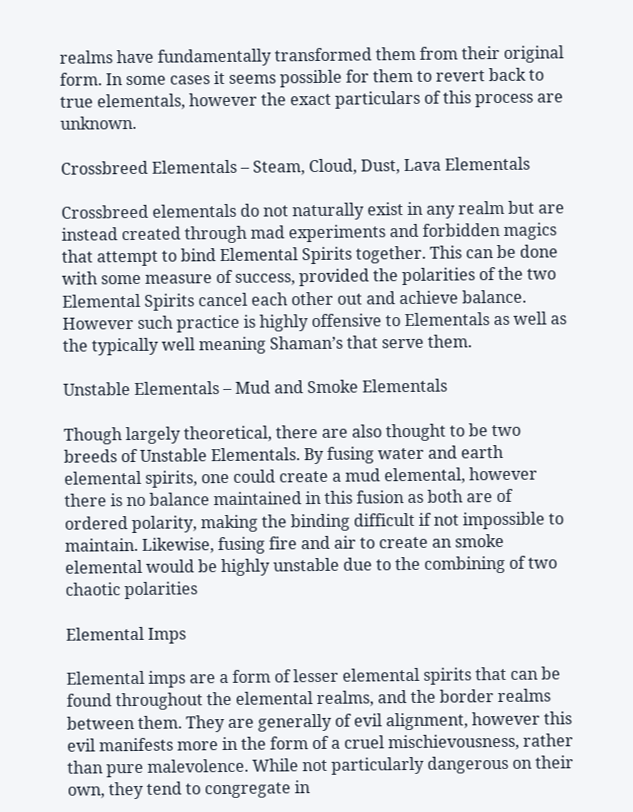realms have fundamentally transformed them from their original form. In some cases it seems possible for them to revert back to true elementals, however the exact particulars of this process are unknown.

Crossbreed Elementals – Steam, Cloud, Dust, Lava Elementals

Crossbreed elementals do not naturally exist in any realm but are instead created through mad experiments and forbidden magics that attempt to bind Elemental Spirits together. This can be done with some measure of success, provided the polarities of the two Elemental Spirits cancel each other out and achieve balance. However such practice is highly offensive to Elementals as well as the typically well meaning Shaman’s that serve them.

Unstable Elementals – Mud and Smoke Elementals

Though largely theoretical, there are also thought to be two breeds of Unstable Elementals. By fusing water and earth elemental spirits, one could create a mud elemental, however there is no balance maintained in this fusion as both are of ordered polarity, making the binding difficult if not impossible to maintain. Likewise, fusing fire and air to create an smoke elemental would be highly unstable due to the combining of two chaotic polarities

Elemental Imps

Elemental imps are a form of lesser elemental spirits that can be found throughout the elemental realms, and the border realms between them. They are generally of evil alignment, however this evil manifests more in the form of a cruel mischievousness, rather than pure malevolence. While not particularly dangerous on their own, they tend to congregate in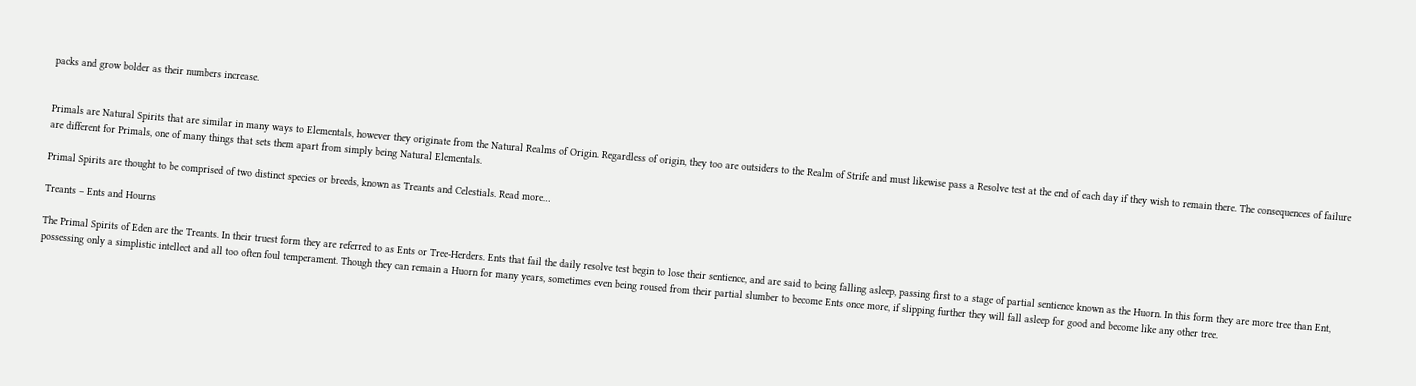packs and grow bolder as their numbers increase.


Primals are Natural Spirits that are similar in many ways to Elementals, however they originate from the Natural Realms of Origin. Regardless of origin, they too are outsiders to the Realm of Strife and must likewise pass a Resolve test at the end of each day if they wish to remain there. The consequences of failure are different for Primals, one of many things that sets them apart from simply being Natural Elementals.

Primal Spirits are thought to be comprised of two distinct species or breeds, known as Treants and Celestials. Read more…

Treants – Ents and Hourns

The Primal Spirits of Eden are the Treants. In their truest form they are referred to as Ents or Tree-Herders. Ents that fail the daily resolve test begin to lose their sentience, and are said to being falling asleep, passing first to a stage of partial sentience known as the Huorn. In this form they are more tree than Ent, possessing only a simplistic intellect and all too often foul temperament. Though they can remain a Huorn for many years, sometimes even being roused from their partial slumber to become Ents once more, if slipping further they will fall asleep for good and become like any other tree.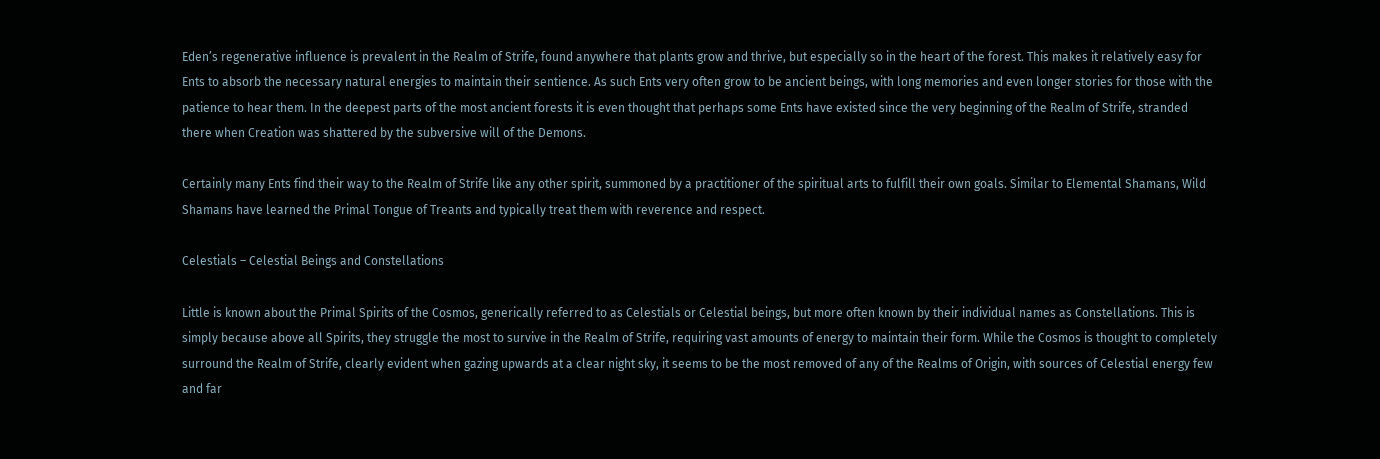Eden’s regenerative influence is prevalent in the Realm of Strife, found anywhere that plants grow and thrive, but especially so in the heart of the forest. This makes it relatively easy for Ents to absorb the necessary natural energies to maintain their sentience. As such Ents very often grow to be ancient beings, with long memories and even longer stories for those with the patience to hear them. In the deepest parts of the most ancient forests it is even thought that perhaps some Ents have existed since the very beginning of the Realm of Strife, stranded there when Creation was shattered by the subversive will of the Demons.

Certainly many Ents find their way to the Realm of Strife like any other spirit, summoned by a practitioner of the spiritual arts to fulfill their own goals. Similar to Elemental Shamans, Wild Shamans have learned the Primal Tongue of Treants and typically treat them with reverence and respect.

Celestials – Celestial Beings and Constellations

Little is known about the Primal Spirits of the Cosmos, generically referred to as Celestials or Celestial beings, but more often known by their individual names as Constellations. This is simply because above all Spirits, they struggle the most to survive in the Realm of Strife, requiring vast amounts of energy to maintain their form. While the Cosmos is thought to completely surround the Realm of Strife, clearly evident when gazing upwards at a clear night sky, it seems to be the most removed of any of the Realms of Origin, with sources of Celestial energy few and far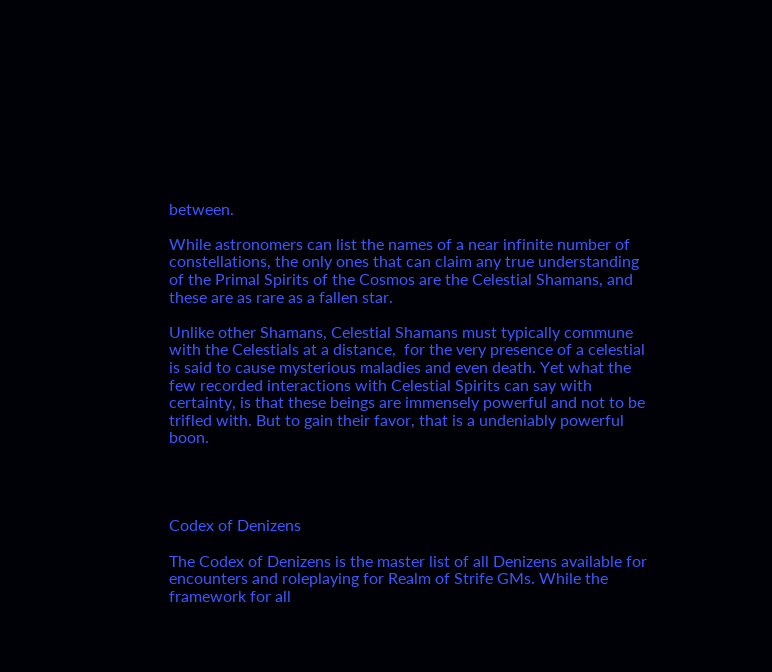between.

While astronomers can list the names of a near infinite number of constellations, the only ones that can claim any true understanding of the Primal Spirits of the Cosmos are the Celestial Shamans, and these are as rare as a fallen star.

Unlike other Shamans, Celestial Shamans must typically commune with the Celestials at a distance,  for the very presence of a celestial is said to cause mysterious maladies and even death. Yet what the few recorded interactions with Celestial Spirits can say with certainty, is that these beings are immensely powerful and not to be trifled with. But to gain their favor, that is a undeniably powerful boon.




Codex of Denizens

The Codex of Denizens is the master list of all Denizens available for encounters and roleplaying for Realm of Strife GMs. While the framework for all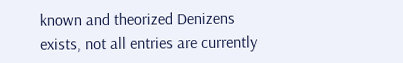known and theorized Denizens exists, not all entries are currently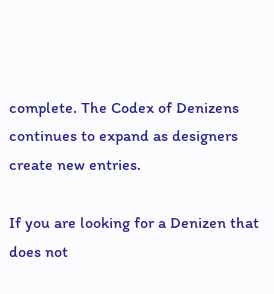complete. The Codex of Denizens continues to expand as designers create new entries.

If you are looking for a Denizen that does not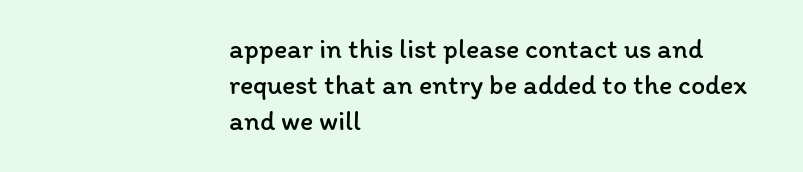appear in this list please contact us and request that an entry be added to the codex and we will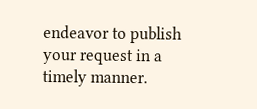endeavor to publish your request in a timely manner.